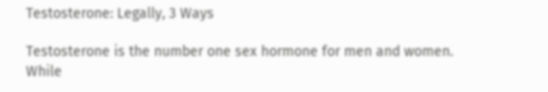Testosterone: Legally, 3 Ways

Testosterone is the number one sex hormone for men and women. While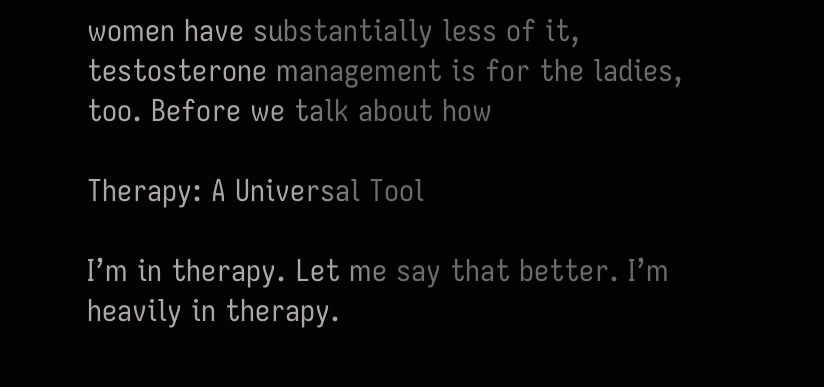women have substantially less of it,  testosterone management is for the ladies, too. Before we talk about how

Therapy: A Universal Tool

I’m in therapy. Let me say that better. I’m heavily in therapy.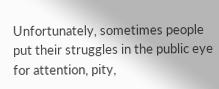Unfortunately, sometimes people put their struggles in the public eye for attention, pity,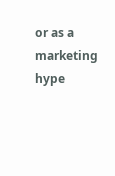or as a marketing hype